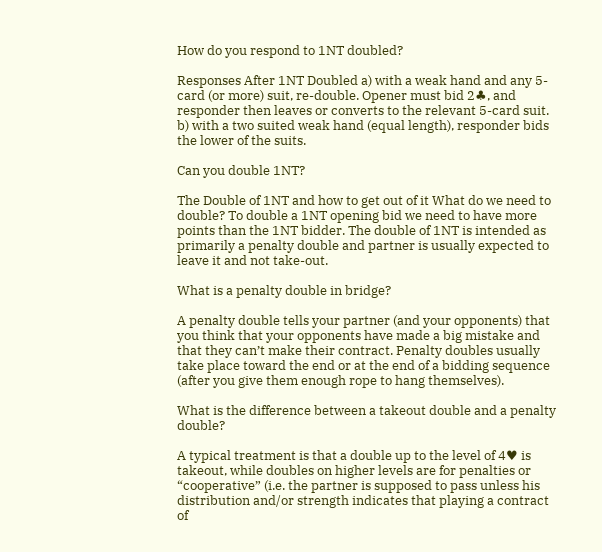How do you respond to 1NT doubled?

Responses After 1NT Doubled a) with a weak hand and any 5-card (or more) suit, re-double. Opener must bid 2♣, and responder then leaves or converts to the relevant 5-card suit. b) with a two suited weak hand (equal length), responder bids the lower of the suits.

Can you double 1NT?

The Double of 1NT and how to get out of it What do we need to double? To double a 1NT opening bid we need to have more points than the 1NT bidder. The double of 1NT is intended as primarily a penalty double and partner is usually expected to leave it and not take-out.

What is a penalty double in bridge?

A penalty double tells your partner (and your opponents) that you think that your opponents have made a big mistake and that they can’t make their contract. Penalty doubles usually take place toward the end or at the end of a bidding sequence (after you give them enough rope to hang themselves).

What is the difference between a takeout double and a penalty double?

A typical treatment is that a double up to the level of 4♥ is takeout, while doubles on higher levels are for penalties or “cooperative” (i.e. the partner is supposed to pass unless his distribution and/or strength indicates that playing a contract of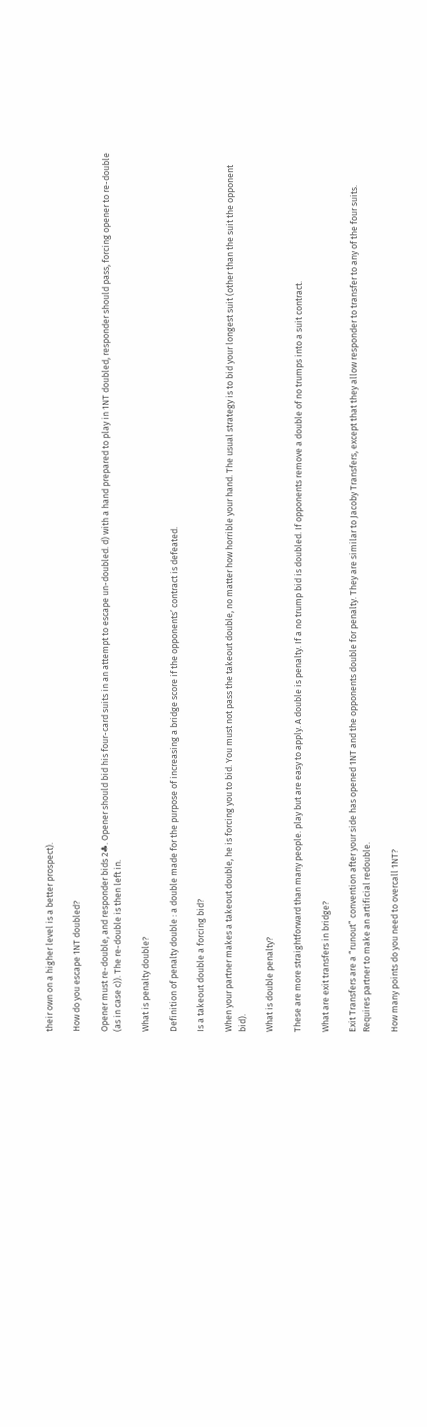their own on a higher level is a better prospect).

How do you escape 1NT doubled?

Opener must re-double, and responder bids 2♣. Opener should bid his four-card suits in an attempt to escape un-doubled. d) with a hand prepared to play in 1NT doubled, responder should pass, forcing opener to re-double (as in case c)). The re-double is then left in.

What is penalty double?

Definition of penalty double : a double made for the purpose of increasing a bridge score if the opponents’ contract is defeated.

Is a takeout double a forcing bid?

When your partner makes a takeout double, he is forcing you to bid. You must not pass the takeout double, no matter how horrible your hand. The usual strategy is to bid your longest suit (other than the suit the opponent bid).

What is double penalty?

These are more straightforward than many people. play but are easy to apply. A double is penalty. If a no trump bid is doubled. If opponents remove a double of no trumps into a suit contract.

What are exit transfers in bridge?

Exit Transfers are a “runout” convention after your side has opened 1NT and the opponents double for penalty. They are similar to Jacoby Transfers, except that they allow responder to transfer to any of the four suits. Requires partner to make an artificial redouble.

How many points do you need to overcall 1NT?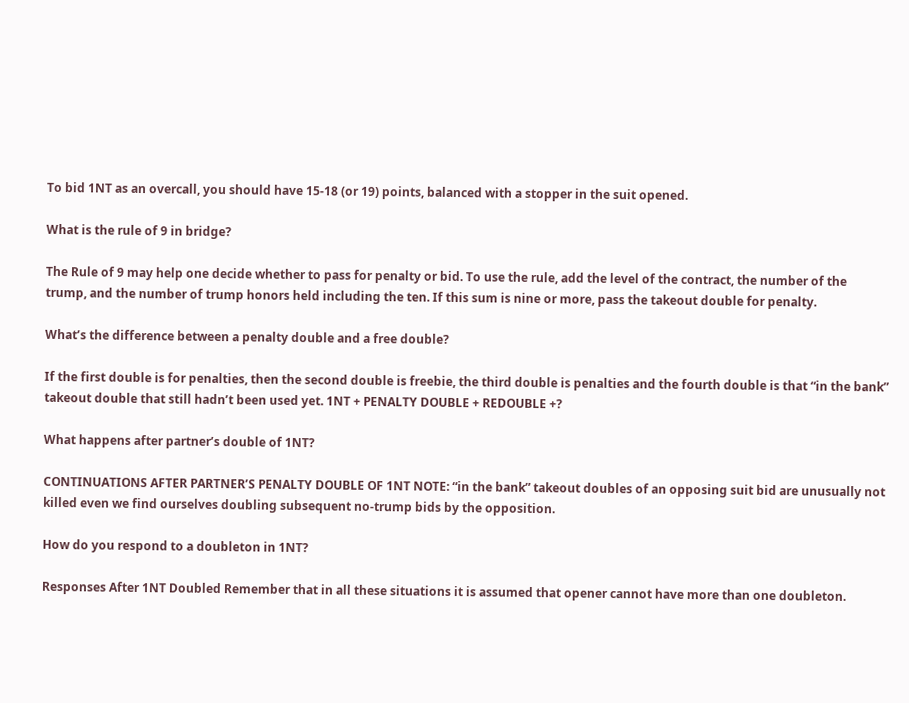To bid 1NT as an overcall, you should have 15-18 (or 19) points, balanced with a stopper in the suit opened.

What is the rule of 9 in bridge?

The Rule of 9 may help one decide whether to pass for penalty or bid. To use the rule, add the level of the contract, the number of the trump, and the number of trump honors held including the ten. If this sum is nine or more, pass the takeout double for penalty.

What’s the difference between a penalty double and a free double?

If the first double is for penalties, then the second double is freebie, the third double is penalties and the fourth double is that “in the bank” takeout double that still hadn’t been used yet. 1NT + PENALTY DOUBLE + REDOUBLE +?

What happens after partner’s double of 1NT?

CONTINUATIONS AFTER PARTNER’S PENALTY DOUBLE OF 1NT NOTE: “in the bank” takeout doubles of an opposing suit bid are unusually not killed even we find ourselves doubling subsequent no-trump bids by the opposition.

How do you respond to a doubleton in 1NT?

Responses After 1NT Doubled Remember that in all these situations it is assumed that opener cannot have more than one doubleton.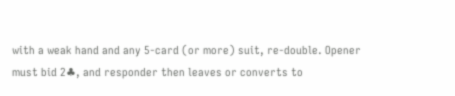with a weak hand and any 5-card (or more) suit, re-double. Opener must bid 2♣, and responder then leaves or converts to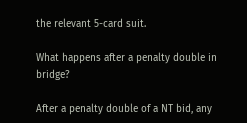the relevant 5-card suit.

What happens after a penalty double in bridge?

After a penalty double of a NT bid, any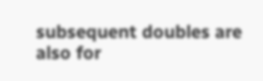subsequent doubles are also for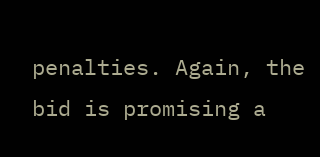penalties. Again, the bid is promising a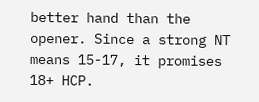better hand than the opener. Since a strong NT means 15-17, it promises 18+ HCP.